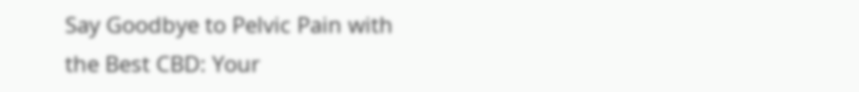Say Goodbye to Pelvic Pain with the Best CBD: Your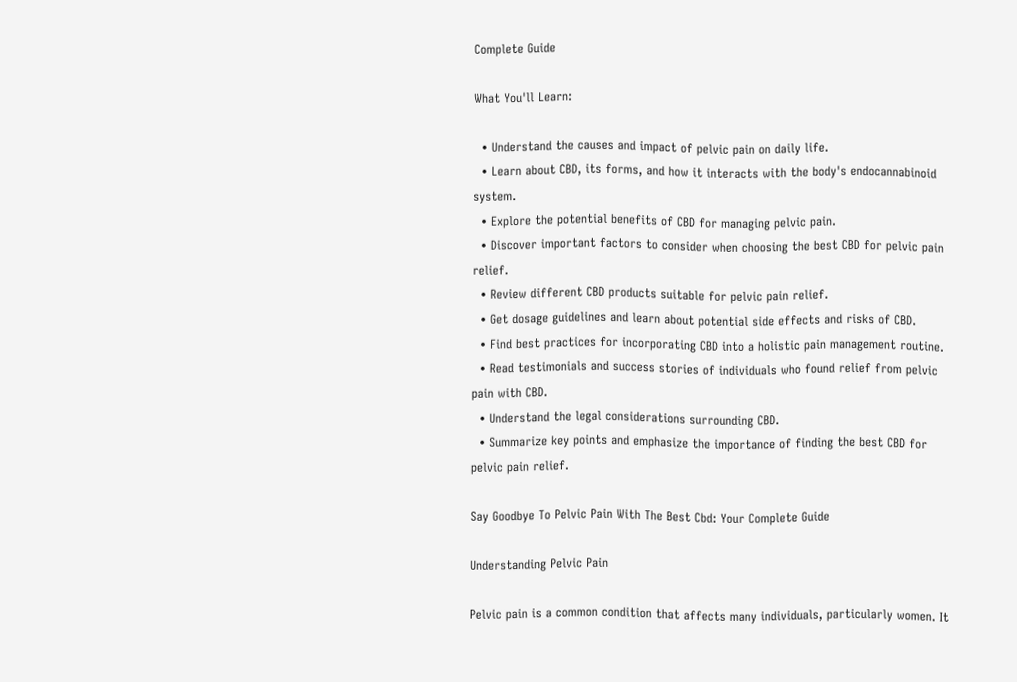Complete Guide

What You'll Learn:

  • Understand the causes and impact of pelvic pain on daily life.
  • Learn about CBD, its forms, and how it interacts with the body's endocannabinoid system.
  • Explore the potential benefits of CBD for managing pelvic pain.
  • Discover important factors to consider when choosing the best CBD for pelvic pain relief.
  • Review different CBD products suitable for pelvic pain relief.
  • Get dosage guidelines and learn about potential side effects and risks of CBD.
  • Find best practices for incorporating CBD into a holistic pain management routine.
  • Read testimonials and success stories of individuals who found relief from pelvic pain with CBD.
  • Understand the legal considerations surrounding CBD.
  • Summarize key points and emphasize the importance of finding the best CBD for pelvic pain relief.

Say Goodbye To Pelvic Pain With The Best Cbd: Your Complete Guide

Understanding Pelvic Pain

Pelvic pain is a common condition that affects many individuals, particularly women. It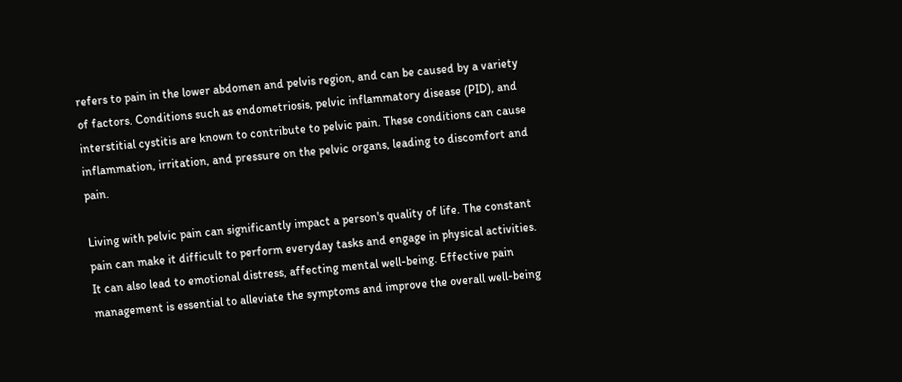refers to pain in the lower abdomen and pelvis region, and can be caused by a variety of factors. Conditions such as endometriosis, pelvic inflammatory disease (PID), and interstitial cystitis are known to contribute to pelvic pain. These conditions can cause inflammation, irritation, and pressure on the pelvic organs, leading to discomfort and pain.

Living with pelvic pain can significantly impact a person's quality of life. The constant pain can make it difficult to perform everyday tasks and engage in physical activities. It can also lead to emotional distress, affecting mental well-being. Effective pain management is essential to alleviate the symptoms and improve the overall well-being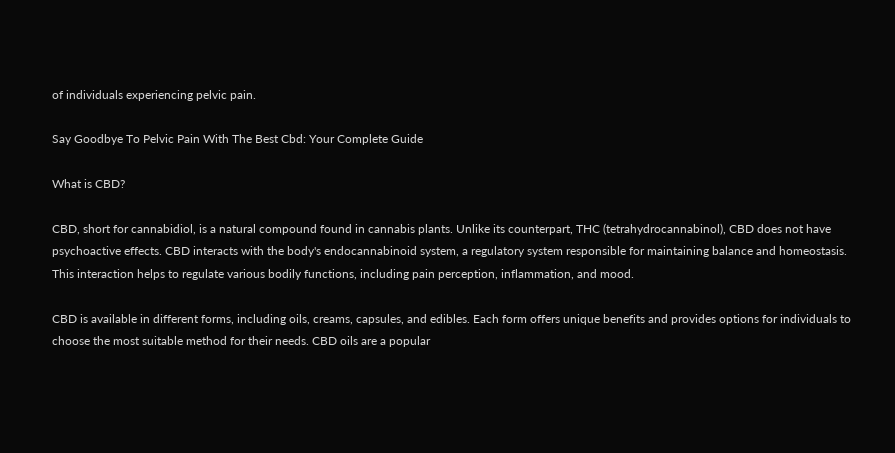of individuals experiencing pelvic pain.

Say Goodbye To Pelvic Pain With The Best Cbd: Your Complete Guide

What is CBD?

CBD, short for cannabidiol, is a natural compound found in cannabis plants. Unlike its counterpart, THC (tetrahydrocannabinol), CBD does not have psychoactive effects. CBD interacts with the body's endocannabinoid system, a regulatory system responsible for maintaining balance and homeostasis. This interaction helps to regulate various bodily functions, including pain perception, inflammation, and mood.

CBD is available in different forms, including oils, creams, capsules, and edibles. Each form offers unique benefits and provides options for individuals to choose the most suitable method for their needs. CBD oils are a popular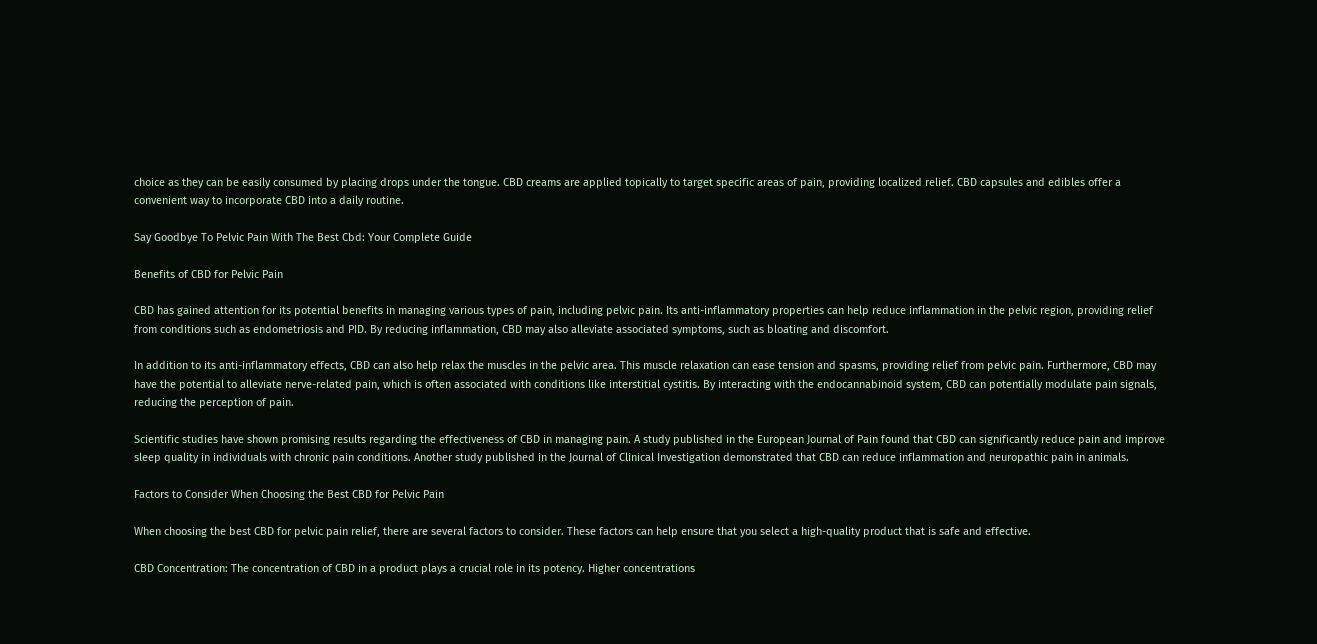choice as they can be easily consumed by placing drops under the tongue. CBD creams are applied topically to target specific areas of pain, providing localized relief. CBD capsules and edibles offer a convenient way to incorporate CBD into a daily routine.

Say Goodbye To Pelvic Pain With The Best Cbd: Your Complete Guide

Benefits of CBD for Pelvic Pain

CBD has gained attention for its potential benefits in managing various types of pain, including pelvic pain. Its anti-inflammatory properties can help reduce inflammation in the pelvic region, providing relief from conditions such as endometriosis and PID. By reducing inflammation, CBD may also alleviate associated symptoms, such as bloating and discomfort.

In addition to its anti-inflammatory effects, CBD can also help relax the muscles in the pelvic area. This muscle relaxation can ease tension and spasms, providing relief from pelvic pain. Furthermore, CBD may have the potential to alleviate nerve-related pain, which is often associated with conditions like interstitial cystitis. By interacting with the endocannabinoid system, CBD can potentially modulate pain signals, reducing the perception of pain.

Scientific studies have shown promising results regarding the effectiveness of CBD in managing pain. A study published in the European Journal of Pain found that CBD can significantly reduce pain and improve sleep quality in individuals with chronic pain conditions. Another study published in the Journal of Clinical Investigation demonstrated that CBD can reduce inflammation and neuropathic pain in animals.

Factors to Consider When Choosing the Best CBD for Pelvic Pain

When choosing the best CBD for pelvic pain relief, there are several factors to consider. These factors can help ensure that you select a high-quality product that is safe and effective.

CBD Concentration: The concentration of CBD in a product plays a crucial role in its potency. Higher concentrations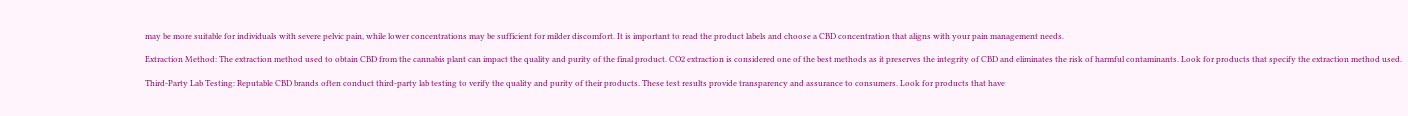may be more suitable for individuals with severe pelvic pain, while lower concentrations may be sufficient for milder discomfort. It is important to read the product labels and choose a CBD concentration that aligns with your pain management needs.

Extraction Method: The extraction method used to obtain CBD from the cannabis plant can impact the quality and purity of the final product. CO2 extraction is considered one of the best methods as it preserves the integrity of CBD and eliminates the risk of harmful contaminants. Look for products that specify the extraction method used.

Third-Party Lab Testing: Reputable CBD brands often conduct third-party lab testing to verify the quality and purity of their products. These test results provide transparency and assurance to consumers. Look for products that have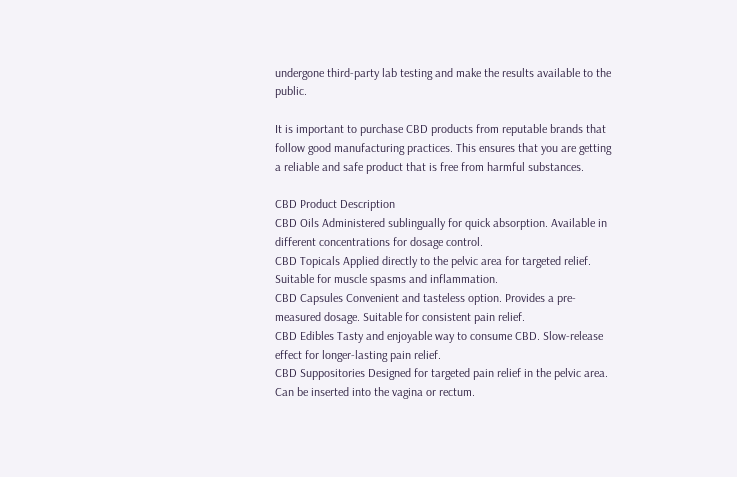undergone third-party lab testing and make the results available to the public.

It is important to purchase CBD products from reputable brands that follow good manufacturing practices. This ensures that you are getting a reliable and safe product that is free from harmful substances.

CBD Product Description
CBD Oils Administered sublingually for quick absorption. Available in different concentrations for dosage control.
CBD Topicals Applied directly to the pelvic area for targeted relief. Suitable for muscle spasms and inflammation.
CBD Capsules Convenient and tasteless option. Provides a pre-measured dosage. Suitable for consistent pain relief.
CBD Edibles Tasty and enjoyable way to consume CBD. Slow-release effect for longer-lasting pain relief.
CBD Suppositories Designed for targeted pain relief in the pelvic area. Can be inserted into the vagina or rectum.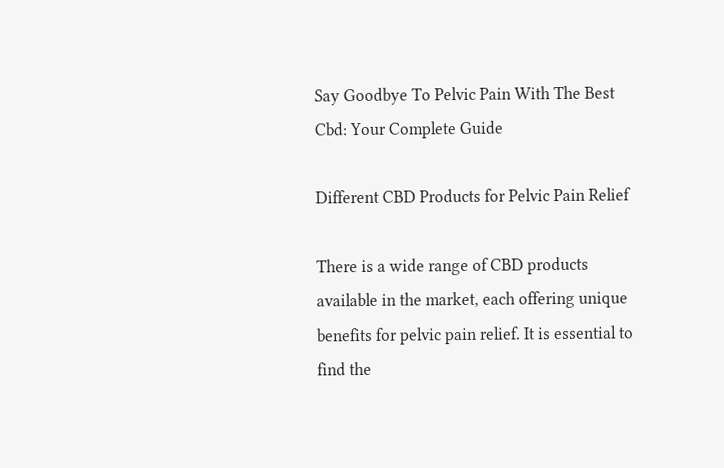Say Goodbye To Pelvic Pain With The Best Cbd: Your Complete Guide

Different CBD Products for Pelvic Pain Relief

There is a wide range of CBD products available in the market, each offering unique benefits for pelvic pain relief. It is essential to find the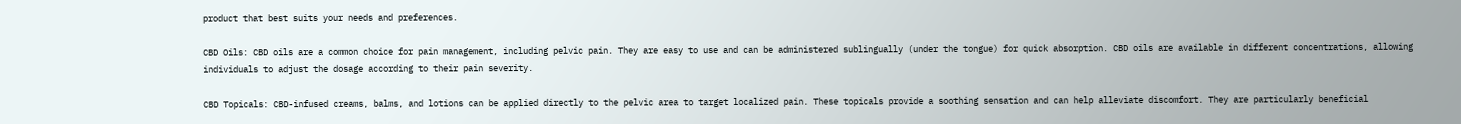product that best suits your needs and preferences.

CBD Oils: CBD oils are a common choice for pain management, including pelvic pain. They are easy to use and can be administered sublingually (under the tongue) for quick absorption. CBD oils are available in different concentrations, allowing individuals to adjust the dosage according to their pain severity.

CBD Topicals: CBD-infused creams, balms, and lotions can be applied directly to the pelvic area to target localized pain. These topicals provide a soothing sensation and can help alleviate discomfort. They are particularly beneficial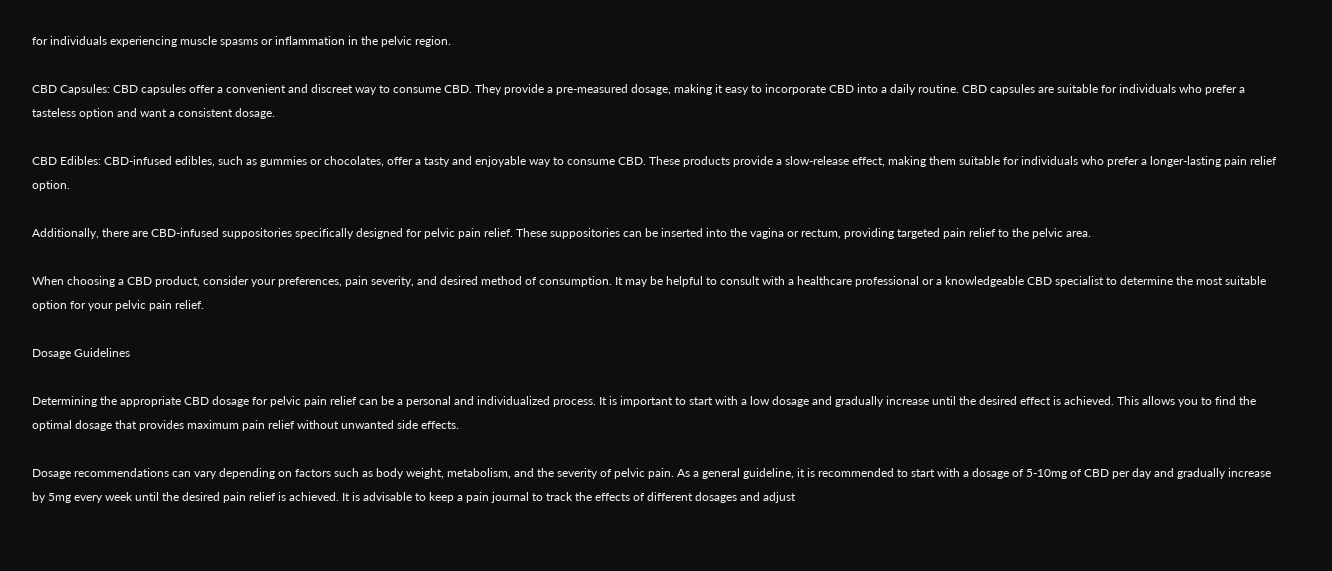for individuals experiencing muscle spasms or inflammation in the pelvic region.

CBD Capsules: CBD capsules offer a convenient and discreet way to consume CBD. They provide a pre-measured dosage, making it easy to incorporate CBD into a daily routine. CBD capsules are suitable for individuals who prefer a tasteless option and want a consistent dosage.

CBD Edibles: CBD-infused edibles, such as gummies or chocolates, offer a tasty and enjoyable way to consume CBD. These products provide a slow-release effect, making them suitable for individuals who prefer a longer-lasting pain relief option.

Additionally, there are CBD-infused suppositories specifically designed for pelvic pain relief. These suppositories can be inserted into the vagina or rectum, providing targeted pain relief to the pelvic area.

When choosing a CBD product, consider your preferences, pain severity, and desired method of consumption. It may be helpful to consult with a healthcare professional or a knowledgeable CBD specialist to determine the most suitable option for your pelvic pain relief.

Dosage Guidelines

Determining the appropriate CBD dosage for pelvic pain relief can be a personal and individualized process. It is important to start with a low dosage and gradually increase until the desired effect is achieved. This allows you to find the optimal dosage that provides maximum pain relief without unwanted side effects.

Dosage recommendations can vary depending on factors such as body weight, metabolism, and the severity of pelvic pain. As a general guideline, it is recommended to start with a dosage of 5-10mg of CBD per day and gradually increase by 5mg every week until the desired pain relief is achieved. It is advisable to keep a pain journal to track the effects of different dosages and adjust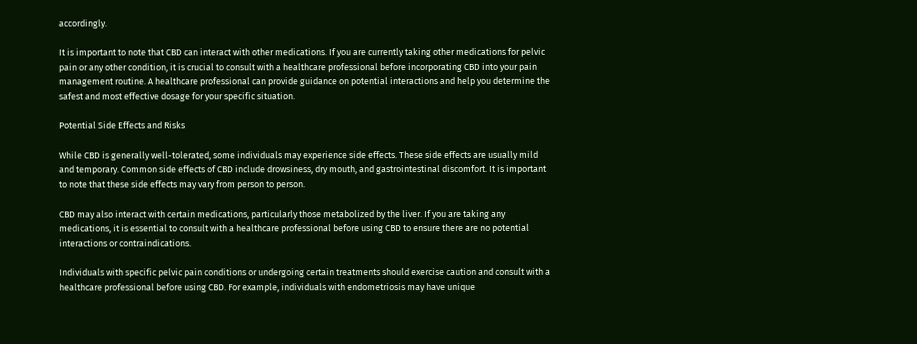accordingly.

It is important to note that CBD can interact with other medications. If you are currently taking other medications for pelvic pain or any other condition, it is crucial to consult with a healthcare professional before incorporating CBD into your pain management routine. A healthcare professional can provide guidance on potential interactions and help you determine the safest and most effective dosage for your specific situation.

Potential Side Effects and Risks

While CBD is generally well-tolerated, some individuals may experience side effects. These side effects are usually mild and temporary. Common side effects of CBD include drowsiness, dry mouth, and gastrointestinal discomfort. It is important to note that these side effects may vary from person to person.

CBD may also interact with certain medications, particularly those metabolized by the liver. If you are taking any medications, it is essential to consult with a healthcare professional before using CBD to ensure there are no potential interactions or contraindications.

Individuals with specific pelvic pain conditions or undergoing certain treatments should exercise caution and consult with a healthcare professional before using CBD. For example, individuals with endometriosis may have unique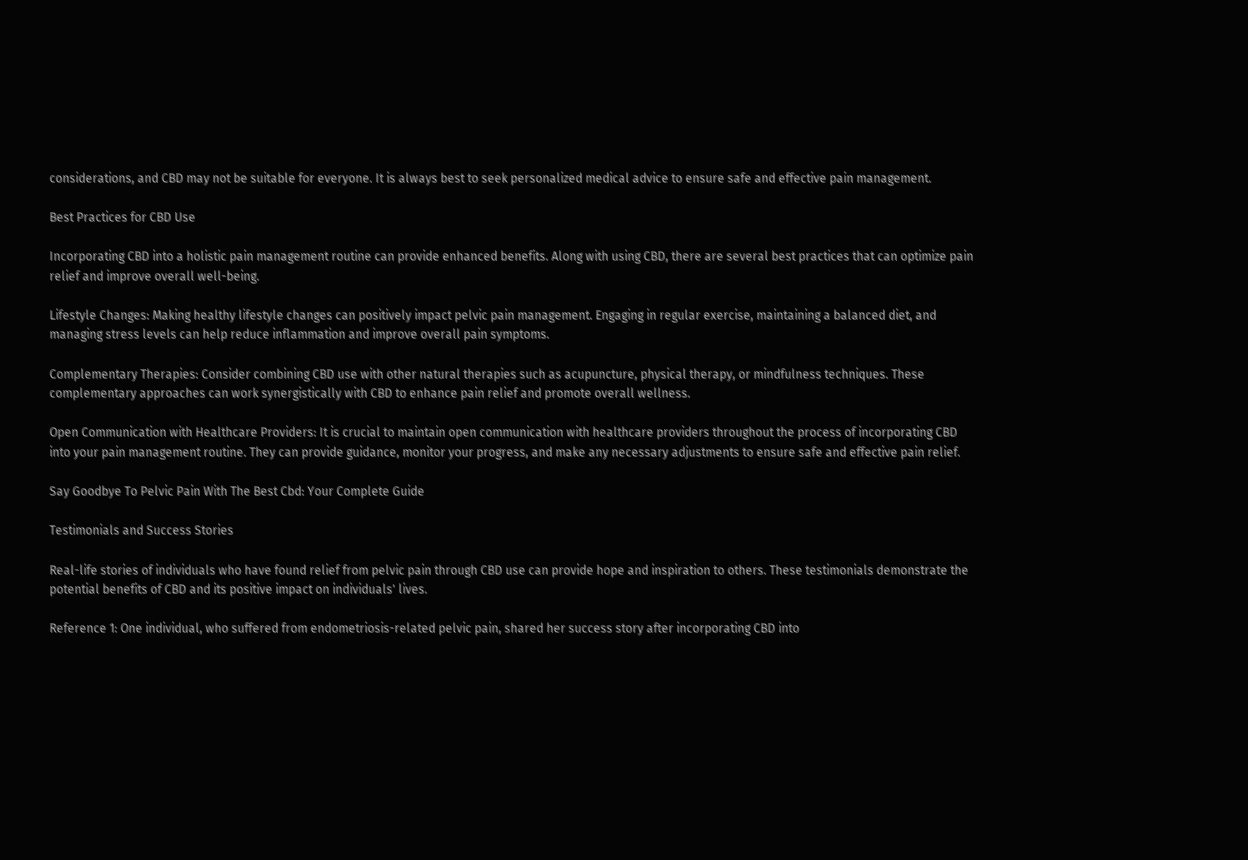considerations, and CBD may not be suitable for everyone. It is always best to seek personalized medical advice to ensure safe and effective pain management.

Best Practices for CBD Use

Incorporating CBD into a holistic pain management routine can provide enhanced benefits. Along with using CBD, there are several best practices that can optimize pain relief and improve overall well-being.

Lifestyle Changes: Making healthy lifestyle changes can positively impact pelvic pain management. Engaging in regular exercise, maintaining a balanced diet, and managing stress levels can help reduce inflammation and improve overall pain symptoms.

Complementary Therapies: Consider combining CBD use with other natural therapies such as acupuncture, physical therapy, or mindfulness techniques. These complementary approaches can work synergistically with CBD to enhance pain relief and promote overall wellness.

Open Communication with Healthcare Providers: It is crucial to maintain open communication with healthcare providers throughout the process of incorporating CBD into your pain management routine. They can provide guidance, monitor your progress, and make any necessary adjustments to ensure safe and effective pain relief.

Say Goodbye To Pelvic Pain With The Best Cbd: Your Complete Guide

Testimonials and Success Stories

Real-life stories of individuals who have found relief from pelvic pain through CBD use can provide hope and inspiration to others. These testimonials demonstrate the potential benefits of CBD and its positive impact on individuals' lives.

Reference 1: One individual, who suffered from endometriosis-related pelvic pain, shared her success story after incorporating CBD into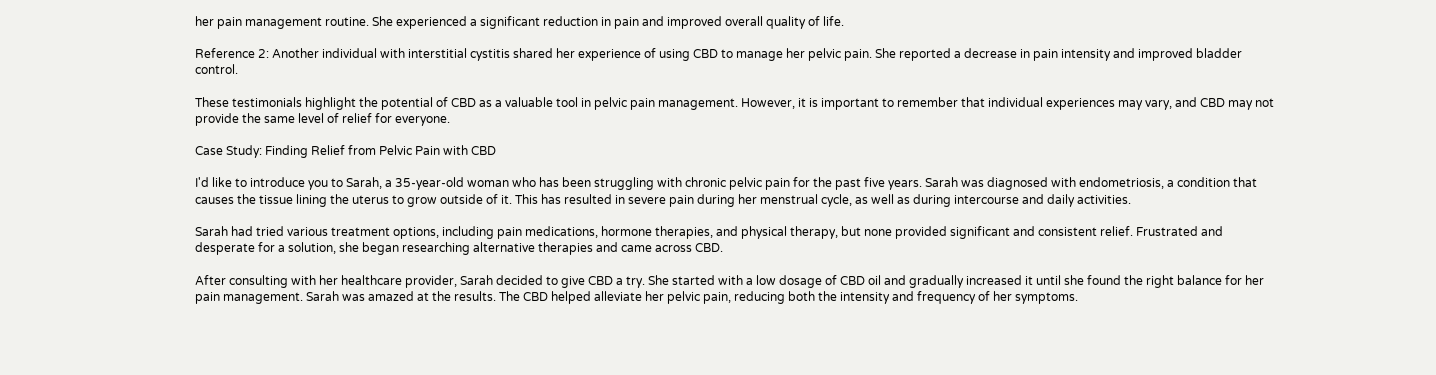her pain management routine. She experienced a significant reduction in pain and improved overall quality of life.

Reference 2: Another individual with interstitial cystitis shared her experience of using CBD to manage her pelvic pain. She reported a decrease in pain intensity and improved bladder control.

These testimonials highlight the potential of CBD as a valuable tool in pelvic pain management. However, it is important to remember that individual experiences may vary, and CBD may not provide the same level of relief for everyone.

Case Study: Finding Relief from Pelvic Pain with CBD

I'd like to introduce you to Sarah, a 35-year-old woman who has been struggling with chronic pelvic pain for the past five years. Sarah was diagnosed with endometriosis, a condition that causes the tissue lining the uterus to grow outside of it. This has resulted in severe pain during her menstrual cycle, as well as during intercourse and daily activities.

Sarah had tried various treatment options, including pain medications, hormone therapies, and physical therapy, but none provided significant and consistent relief. Frustrated and desperate for a solution, she began researching alternative therapies and came across CBD.

After consulting with her healthcare provider, Sarah decided to give CBD a try. She started with a low dosage of CBD oil and gradually increased it until she found the right balance for her pain management. Sarah was amazed at the results. The CBD helped alleviate her pelvic pain, reducing both the intensity and frequency of her symptoms.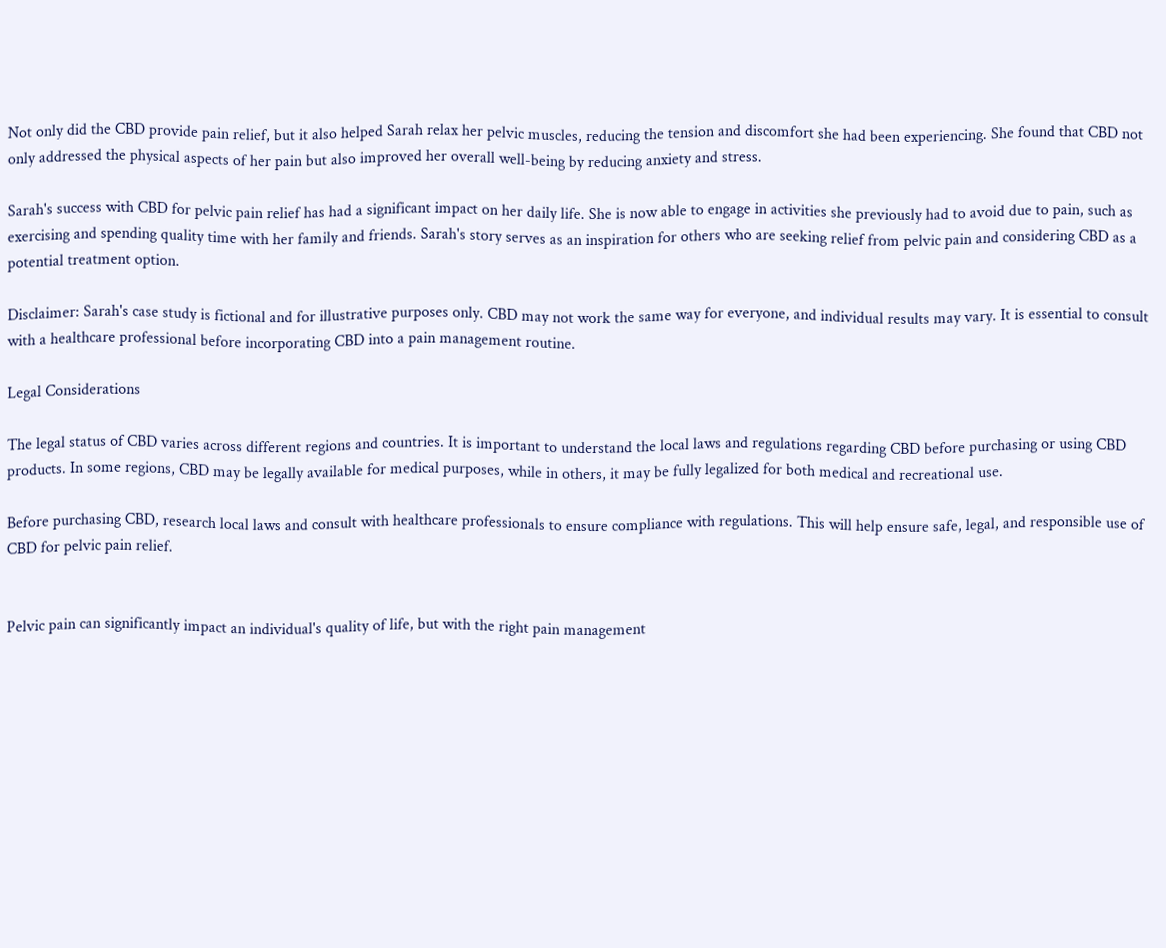Not only did the CBD provide pain relief, but it also helped Sarah relax her pelvic muscles, reducing the tension and discomfort she had been experiencing. She found that CBD not only addressed the physical aspects of her pain but also improved her overall well-being by reducing anxiety and stress.

Sarah's success with CBD for pelvic pain relief has had a significant impact on her daily life. She is now able to engage in activities she previously had to avoid due to pain, such as exercising and spending quality time with her family and friends. Sarah's story serves as an inspiration for others who are seeking relief from pelvic pain and considering CBD as a potential treatment option.

Disclaimer: Sarah's case study is fictional and for illustrative purposes only. CBD may not work the same way for everyone, and individual results may vary. It is essential to consult with a healthcare professional before incorporating CBD into a pain management routine.

Legal Considerations

The legal status of CBD varies across different regions and countries. It is important to understand the local laws and regulations regarding CBD before purchasing or using CBD products. In some regions, CBD may be legally available for medical purposes, while in others, it may be fully legalized for both medical and recreational use.

Before purchasing CBD, research local laws and consult with healthcare professionals to ensure compliance with regulations. This will help ensure safe, legal, and responsible use of CBD for pelvic pain relief.


Pelvic pain can significantly impact an individual's quality of life, but with the right pain management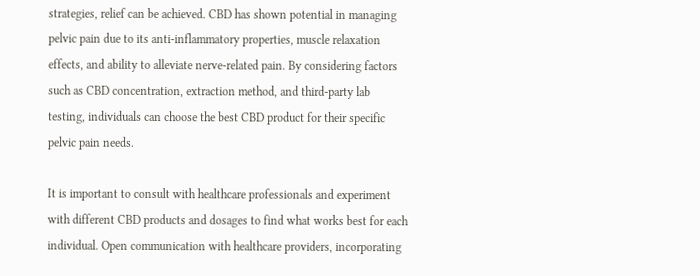strategies, relief can be achieved. CBD has shown potential in managing pelvic pain due to its anti-inflammatory properties, muscle relaxation effects, and ability to alleviate nerve-related pain. By considering factors such as CBD concentration, extraction method, and third-party lab testing, individuals can choose the best CBD product for their specific pelvic pain needs.

It is important to consult with healthcare professionals and experiment with different CBD products and dosages to find what works best for each individual. Open communication with healthcare providers, incorporating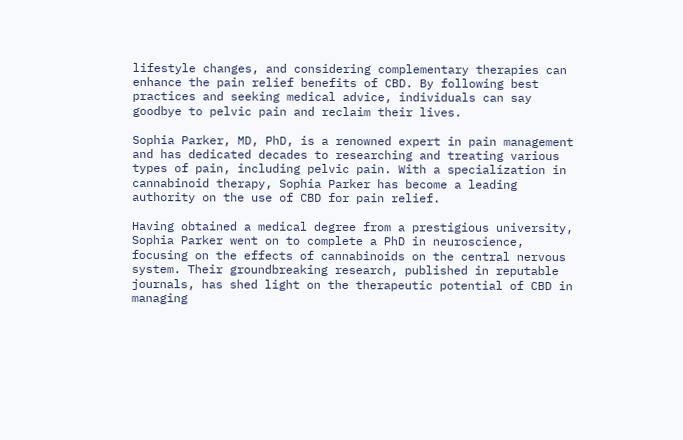lifestyle changes, and considering complementary therapies can enhance the pain relief benefits of CBD. By following best practices and seeking medical advice, individuals can say goodbye to pelvic pain and reclaim their lives.

Sophia Parker, MD, PhD, is a renowned expert in pain management and has dedicated decades to researching and treating various types of pain, including pelvic pain. With a specialization in cannabinoid therapy, Sophia Parker has become a leading authority on the use of CBD for pain relief.

Having obtained a medical degree from a prestigious university, Sophia Parker went on to complete a PhD in neuroscience, focusing on the effects of cannabinoids on the central nervous system. Their groundbreaking research, published in reputable journals, has shed light on the therapeutic potential of CBD in managing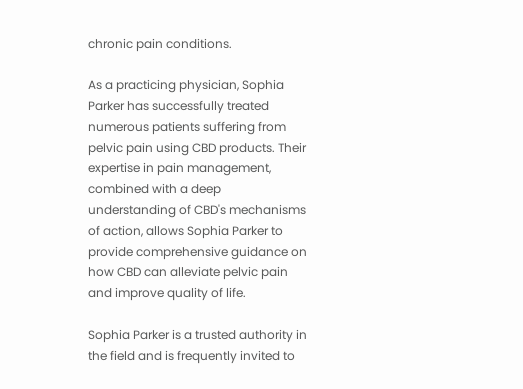chronic pain conditions.

As a practicing physician, Sophia Parker has successfully treated numerous patients suffering from pelvic pain using CBD products. Their expertise in pain management, combined with a deep understanding of CBD's mechanisms of action, allows Sophia Parker to provide comprehensive guidance on how CBD can alleviate pelvic pain and improve quality of life.

Sophia Parker is a trusted authority in the field and is frequently invited to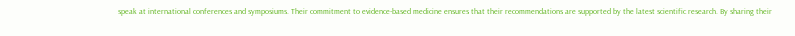speak at international conferences and symposiums. Their commitment to evidence-based medicine ensures that their recommendations are supported by the latest scientific research. By sharing their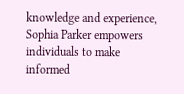knowledge and experience, Sophia Parker empowers individuals to make informed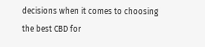decisions when it comes to choosing the best CBD for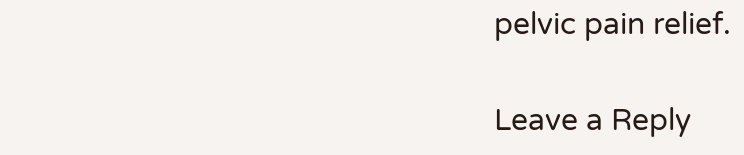pelvic pain relief.

Leave a Reply